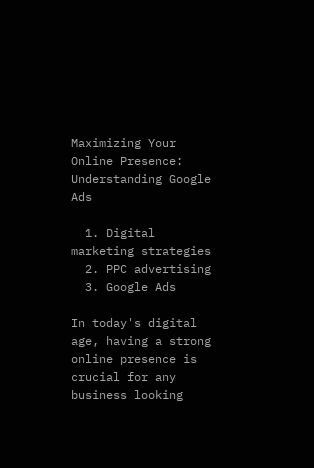Maximizing Your Online Presence: Understanding Google Ads

  1. Digital marketing strategies
  2. PPC advertising
  3. Google Ads

In today's digital age, having a strong online presence is crucial for any business looking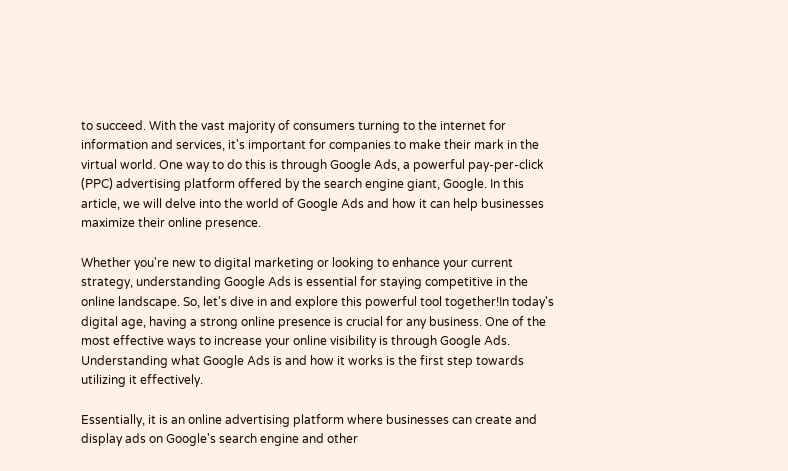to succeed. With the vast majority of consumers turning to the internet for information and services, it's important for companies to make their mark in the virtual world. One way to do this is through Google Ads, a powerful pay-per-click (PPC) advertising platform offered by the search engine giant, Google. In this article, we will delve into the world of Google Ads and how it can help businesses maximize their online presence.

Whether you're new to digital marketing or looking to enhance your current strategy, understanding Google Ads is essential for staying competitive in the online landscape. So, let's dive in and explore this powerful tool together!In today's digital age, having a strong online presence is crucial for any business. One of the most effective ways to increase your online visibility is through Google Ads. Understanding what Google Ads is and how it works is the first step towards utilizing it effectively.

Essentially, it is an online advertising platform where businesses can create and display ads on Google's search engine and other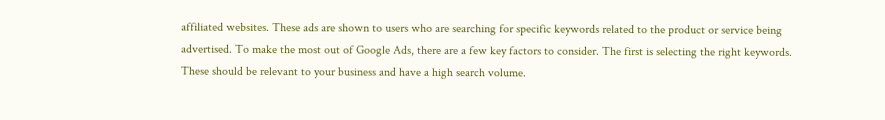affiliated websites. These ads are shown to users who are searching for specific keywords related to the product or service being advertised. To make the most out of Google Ads, there are a few key factors to consider. The first is selecting the right keywords. These should be relevant to your business and have a high search volume.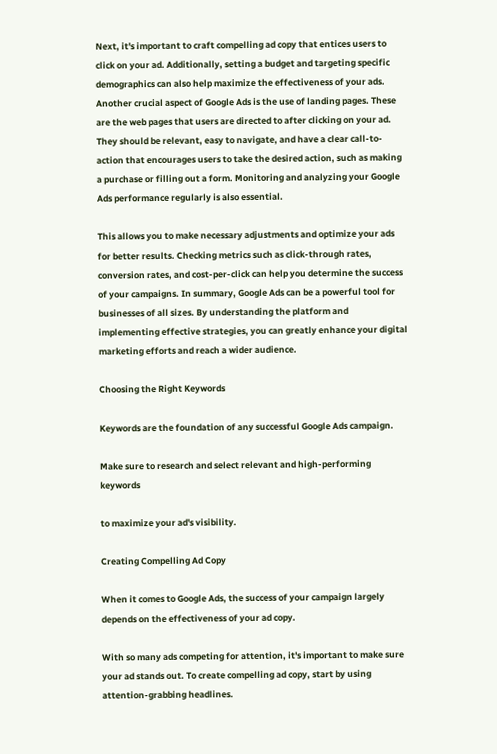Next, it's important to craft compelling ad copy that entices users to click on your ad. Additionally, setting a budget and targeting specific demographics can also help maximize the effectiveness of your ads. Another crucial aspect of Google Ads is the use of landing pages. These are the web pages that users are directed to after clicking on your ad. They should be relevant, easy to navigate, and have a clear call-to-action that encourages users to take the desired action, such as making a purchase or filling out a form. Monitoring and analyzing your Google Ads performance regularly is also essential.

This allows you to make necessary adjustments and optimize your ads for better results. Checking metrics such as click-through rates, conversion rates, and cost-per-click can help you determine the success of your campaigns. In summary, Google Ads can be a powerful tool for businesses of all sizes. By understanding the platform and implementing effective strategies, you can greatly enhance your digital marketing efforts and reach a wider audience.

Choosing the Right Keywords

Keywords are the foundation of any successful Google Ads campaign.

Make sure to research and select relevant and high-performing keywords

to maximize your ad's visibility.

Creating Compelling Ad Copy

When it comes to Google Ads, the success of your campaign largely depends on the effectiveness of your ad copy.

With so many ads competing for attention, it's important to make sure your ad stands out. To create compelling ad copy, start by using attention-grabbing headlines.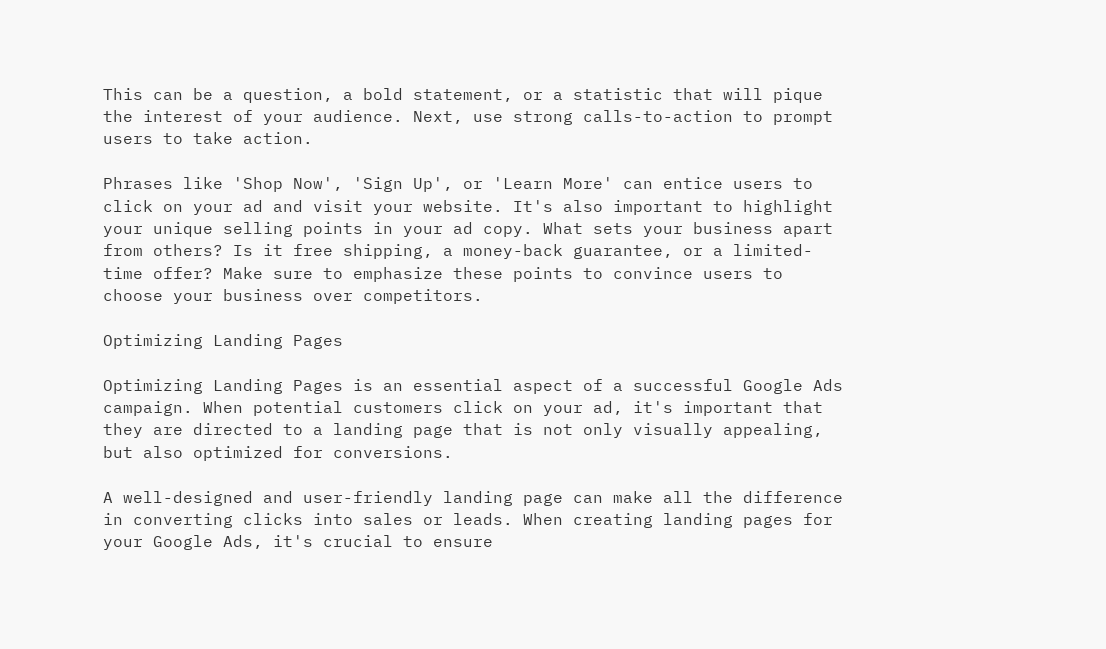This can be a question, a bold statement, or a statistic that will pique the interest of your audience. Next, use strong calls-to-action to prompt users to take action.

Phrases like 'Shop Now', 'Sign Up', or 'Learn More' can entice users to click on your ad and visit your website. It's also important to highlight your unique selling points in your ad copy. What sets your business apart from others? Is it free shipping, a money-back guarantee, or a limited-time offer? Make sure to emphasize these points to convince users to choose your business over competitors.

Optimizing Landing Pages

Optimizing Landing Pages is an essential aspect of a successful Google Ads campaign. When potential customers click on your ad, it's important that they are directed to a landing page that is not only visually appealing, but also optimized for conversions.

A well-designed and user-friendly landing page can make all the difference in converting clicks into sales or leads. When creating landing pages for your Google Ads, it's crucial to ensure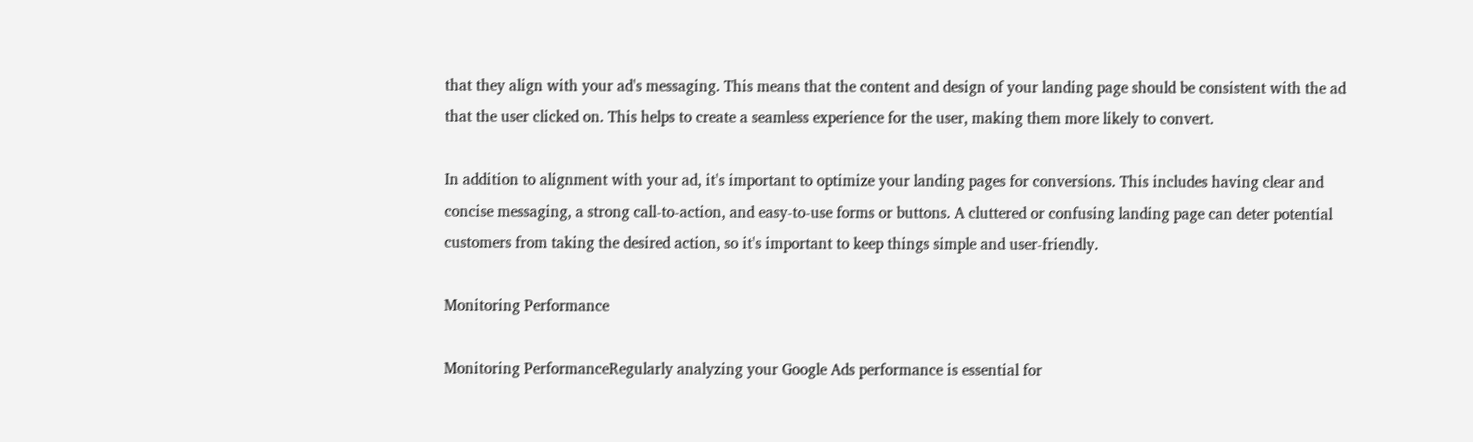that they align with your ad's messaging. This means that the content and design of your landing page should be consistent with the ad that the user clicked on. This helps to create a seamless experience for the user, making them more likely to convert.

In addition to alignment with your ad, it's important to optimize your landing pages for conversions. This includes having clear and concise messaging, a strong call-to-action, and easy-to-use forms or buttons. A cluttered or confusing landing page can deter potential customers from taking the desired action, so it's important to keep things simple and user-friendly.

Monitoring Performance

Monitoring PerformanceRegularly analyzing your Google Ads performance is essential for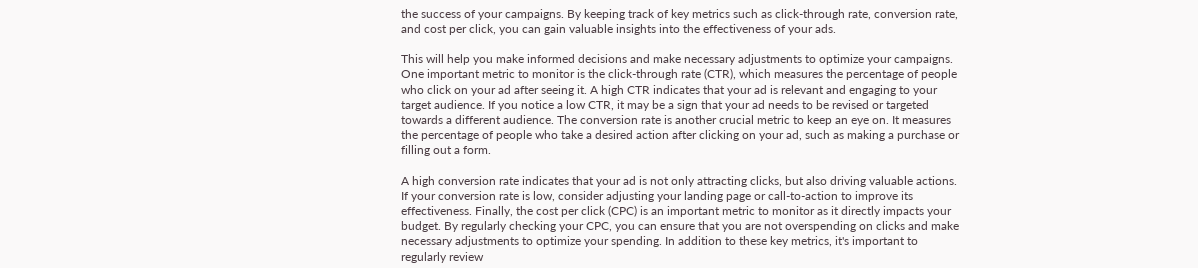the success of your campaigns. By keeping track of key metrics such as click-through rate, conversion rate, and cost per click, you can gain valuable insights into the effectiveness of your ads.

This will help you make informed decisions and make necessary adjustments to optimize your campaigns. One important metric to monitor is the click-through rate (CTR), which measures the percentage of people who click on your ad after seeing it. A high CTR indicates that your ad is relevant and engaging to your target audience. If you notice a low CTR, it may be a sign that your ad needs to be revised or targeted towards a different audience. The conversion rate is another crucial metric to keep an eye on. It measures the percentage of people who take a desired action after clicking on your ad, such as making a purchase or filling out a form.

A high conversion rate indicates that your ad is not only attracting clicks, but also driving valuable actions. If your conversion rate is low, consider adjusting your landing page or call-to-action to improve its effectiveness. Finally, the cost per click (CPC) is an important metric to monitor as it directly impacts your budget. By regularly checking your CPC, you can ensure that you are not overspending on clicks and make necessary adjustments to optimize your spending. In addition to these key metrics, it's important to regularly review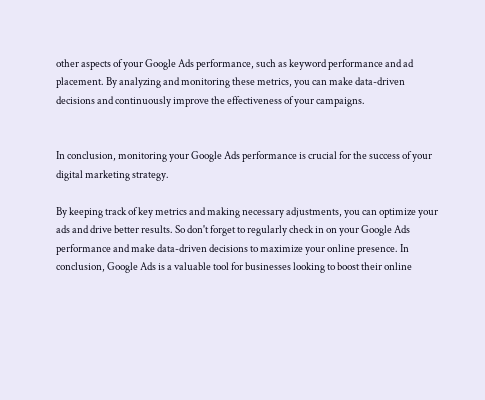other aspects of your Google Ads performance, such as keyword performance and ad placement. By analyzing and monitoring these metrics, you can make data-driven decisions and continuously improve the effectiveness of your campaigns.


In conclusion, monitoring your Google Ads performance is crucial for the success of your digital marketing strategy.

By keeping track of key metrics and making necessary adjustments, you can optimize your ads and drive better results. So don't forget to regularly check in on your Google Ads performance and make data-driven decisions to maximize your online presence. In conclusion, Google Ads is a valuable tool for businesses looking to boost their online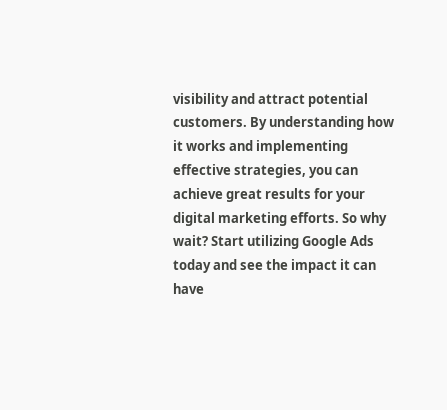visibility and attract potential customers. By understanding how it works and implementing effective strategies, you can achieve great results for your digital marketing efforts. So why wait? Start utilizing Google Ads today and see the impact it can have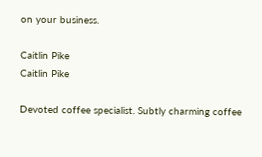on your business.

Caitlin Pike
Caitlin Pike

Devoted coffee specialist. Subtly charming coffee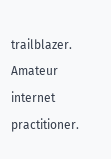trailblazer. Amateur internet practitioner.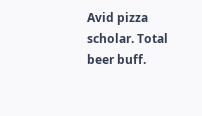Avid pizza scholar. Total beer buff.